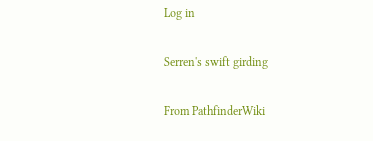Log in

Serren's swift girding

From PathfinderWiki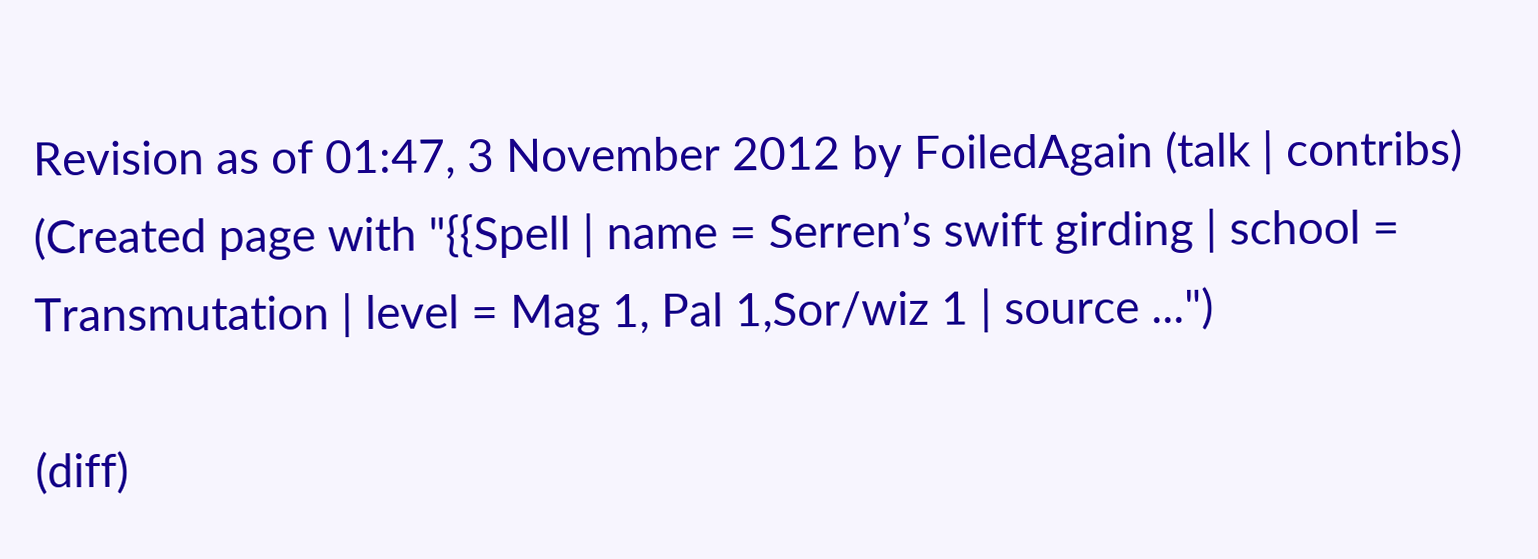Revision as of 01:47, 3 November 2012 by FoiledAgain (talk | contribs) (Created page with "{{Spell | name = Serren’s swift girding | school = Transmutation | level = Mag 1, Pal 1,Sor/wiz 1 | source ...")

(diff)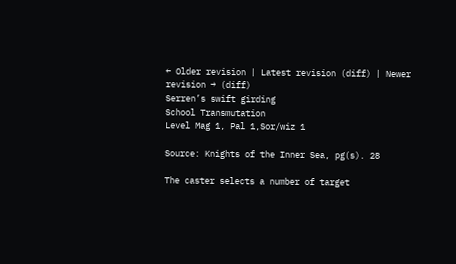← Older revision | Latest revision (diff) | Newer revision → (diff)
Serren’s swift girding
School Transmutation
Level Mag 1, Pal 1,Sor/wiz 1

Source: Knights of the Inner Sea, pg(s). 28

The caster selects a number of target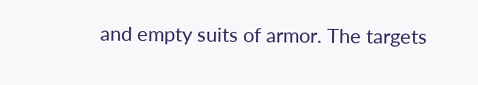and empty suits of armor. The targets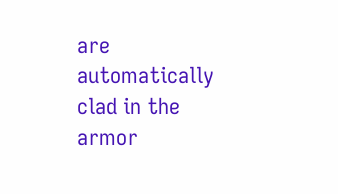are automatically clad in the armor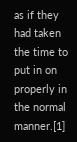as if they had taken the time to put in on properly in the normal manner.[1]